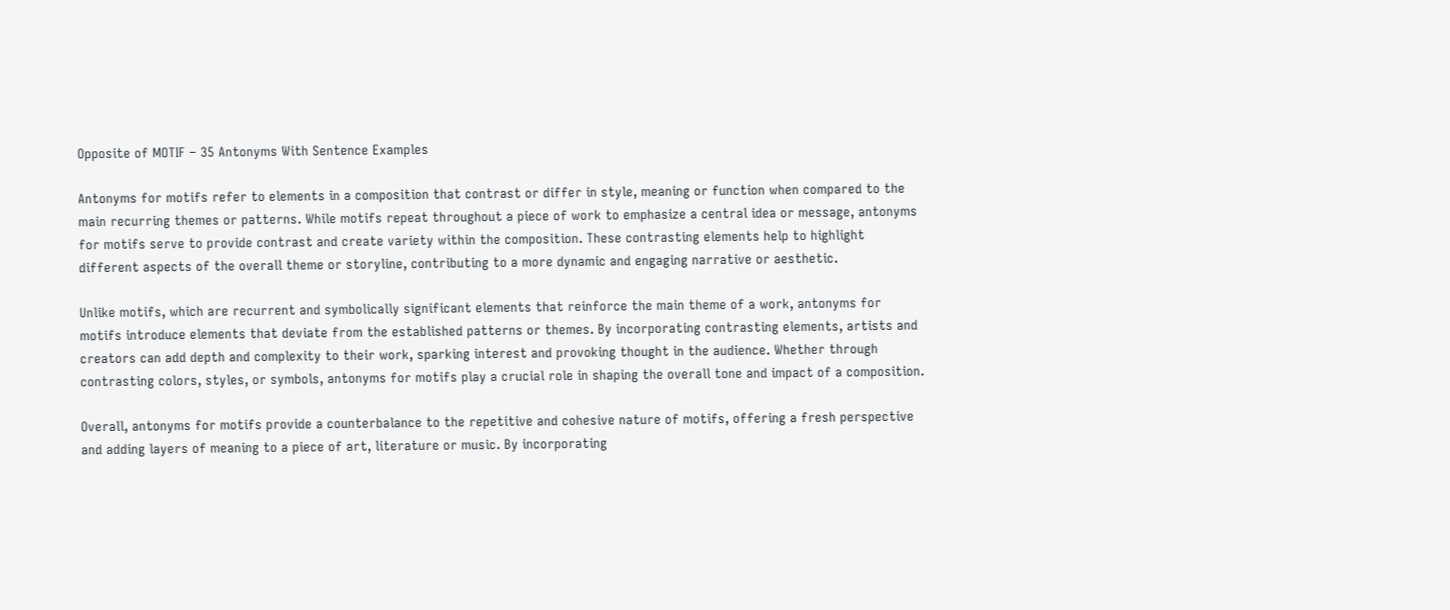Opposite of MOTIF – 35 Antonyms With Sentence Examples

Antonyms for motifs refer to elements in a composition that contrast or differ in style, meaning or function when compared to the main recurring themes or patterns. While motifs repeat throughout a piece of work to emphasize a central idea or message, antonyms for motifs serve to provide contrast and create variety within the composition. These contrasting elements help to highlight different aspects of the overall theme or storyline, contributing to a more dynamic and engaging narrative or aesthetic.

Unlike motifs, which are recurrent and symbolically significant elements that reinforce the main theme of a work, antonyms for motifs introduce elements that deviate from the established patterns or themes. By incorporating contrasting elements, artists and creators can add depth and complexity to their work, sparking interest and provoking thought in the audience. Whether through contrasting colors, styles, or symbols, antonyms for motifs play a crucial role in shaping the overall tone and impact of a composition.

Overall, antonyms for motifs provide a counterbalance to the repetitive and cohesive nature of motifs, offering a fresh perspective and adding layers of meaning to a piece of art, literature or music. By incorporating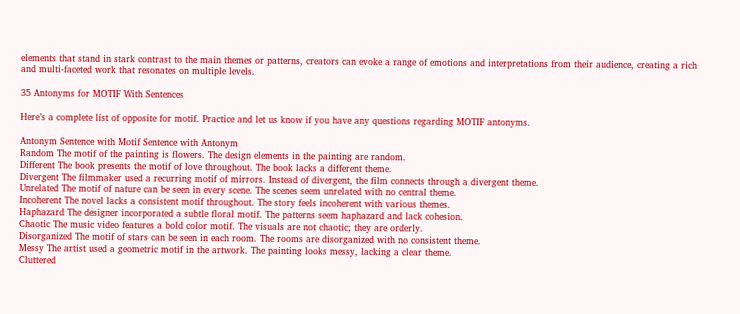elements that stand in stark contrast to the main themes or patterns, creators can evoke a range of emotions and interpretations from their audience, creating a rich and multi-faceted work that resonates on multiple levels.

35 Antonyms for MOTIF With Sentences

Here’s a complete list of opposite for motif. Practice and let us know if you have any questions regarding MOTIF antonyms.

Antonym Sentence with Motif Sentence with Antonym
Random The motif of the painting is flowers. The design elements in the painting are random.
Different The book presents the motif of love throughout. The book lacks a different theme.
Divergent The filmmaker used a recurring motif of mirrors. Instead of divergent, the film connects through a divergent theme.
Unrelated The motif of nature can be seen in every scene. The scenes seem unrelated with no central theme.
Incoherent The novel lacks a consistent motif throughout. The story feels incoherent with various themes.
Haphazard The designer incorporated a subtle floral motif. The patterns seem haphazard and lack cohesion.
Chaotic The music video features a bold color motif. The visuals are not chaotic; they are orderly.
Disorganized The motif of stars can be seen in each room. The rooms are disorganized with no consistent theme.
Messy The artist used a geometric motif in the artwork. The painting looks messy, lacking a clear theme.
Cluttered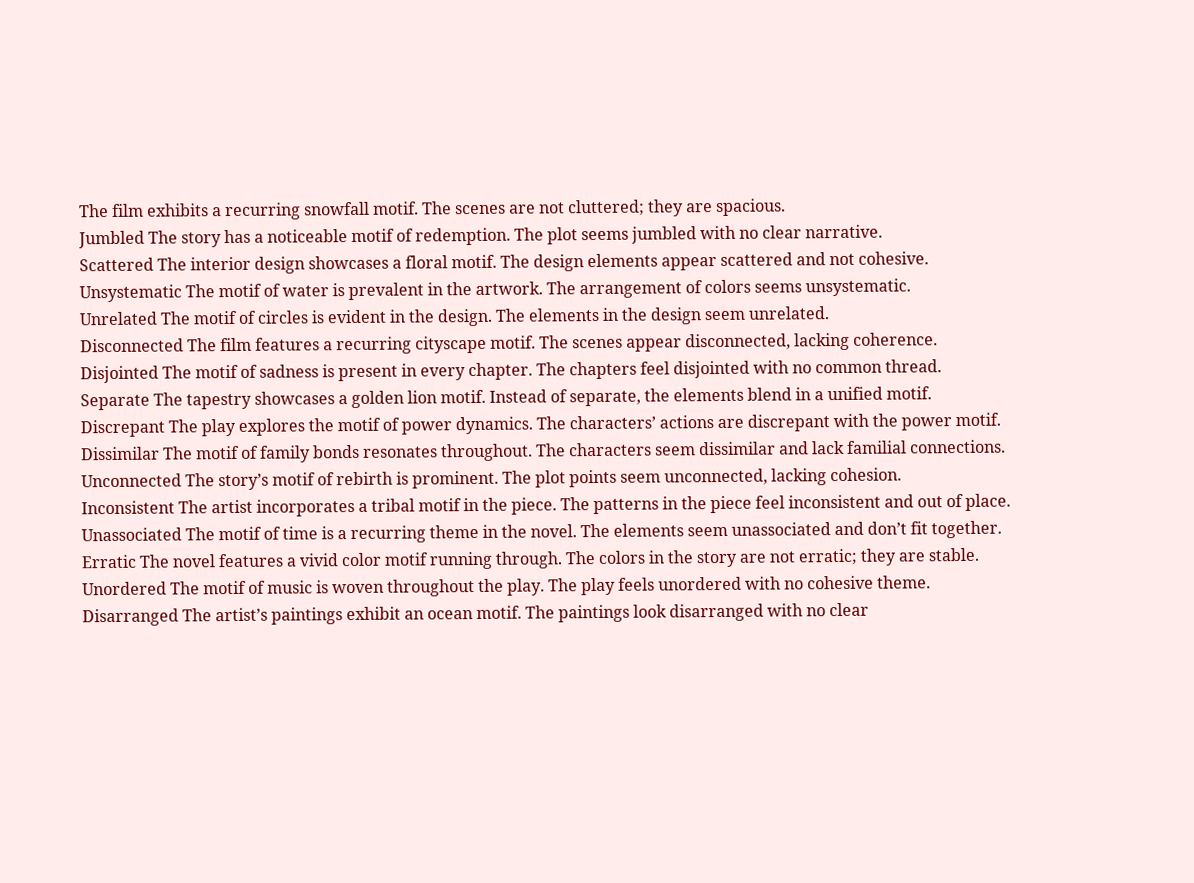The film exhibits a recurring snowfall motif. The scenes are not cluttered; they are spacious.
Jumbled The story has a noticeable motif of redemption. The plot seems jumbled with no clear narrative.
Scattered The interior design showcases a floral motif. The design elements appear scattered and not cohesive.
Unsystematic The motif of water is prevalent in the artwork. The arrangement of colors seems unsystematic.
Unrelated The motif of circles is evident in the design. The elements in the design seem unrelated.
Disconnected The film features a recurring cityscape motif. The scenes appear disconnected, lacking coherence.
Disjointed The motif of sadness is present in every chapter. The chapters feel disjointed with no common thread.
Separate The tapestry showcases a golden lion motif. Instead of separate, the elements blend in a unified motif.
Discrepant The play explores the motif of power dynamics. The characters’ actions are discrepant with the power motif.
Dissimilar The motif of family bonds resonates throughout. The characters seem dissimilar and lack familial connections.
Unconnected The story’s motif of rebirth is prominent. The plot points seem unconnected, lacking cohesion.
Inconsistent The artist incorporates a tribal motif in the piece. The patterns in the piece feel inconsistent and out of place.
Unassociated The motif of time is a recurring theme in the novel. The elements seem unassociated and don’t fit together.
Erratic The novel features a vivid color motif running through. The colors in the story are not erratic; they are stable.
Unordered The motif of music is woven throughout the play. The play feels unordered with no cohesive theme.
Disarranged The artist’s paintings exhibit an ocean motif. The paintings look disarranged with no clear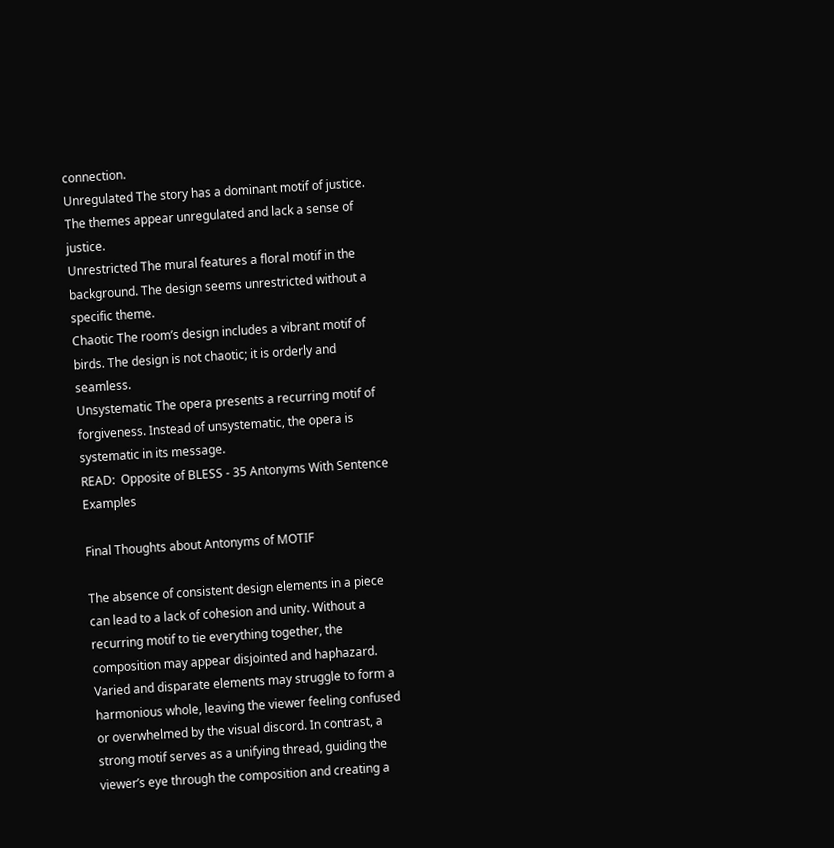connection.
Unregulated The story has a dominant motif of justice. The themes appear unregulated and lack a sense of justice.
Unrestricted The mural features a floral motif in the background. The design seems unrestricted without a specific theme.
Chaotic The room’s design includes a vibrant motif of birds. The design is not chaotic; it is orderly and seamless.
Unsystematic The opera presents a recurring motif of forgiveness. Instead of unsystematic, the opera is systematic in its message.
READ:  Opposite of BLESS - 35 Antonyms With Sentence Examples

Final Thoughts about Antonyms of MOTIF

The absence of consistent design elements in a piece can lead to a lack of cohesion and unity. Without a recurring motif to tie everything together, the composition may appear disjointed and haphazard. Varied and disparate elements may struggle to form a harmonious whole, leaving the viewer feeling confused or overwhelmed by the visual discord. In contrast, a strong motif serves as a unifying thread, guiding the viewer’s eye through the composition and creating a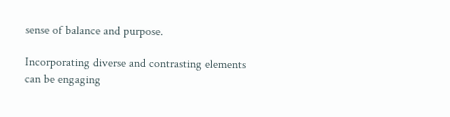sense of balance and purpose.

Incorporating diverse and contrasting elements can be engaging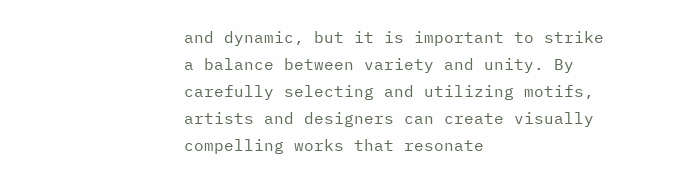and dynamic, but it is important to strike a balance between variety and unity. By carefully selecting and utilizing motifs, artists and designers can create visually compelling works that resonate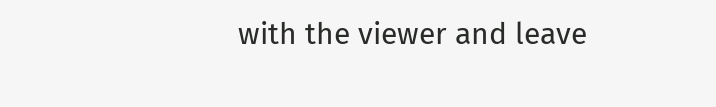with the viewer and leave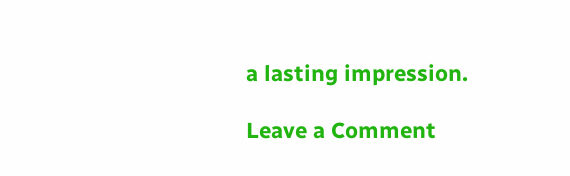a lasting impression.

Leave a Comment